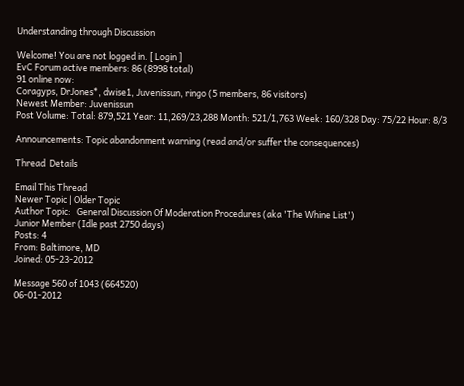Understanding through Discussion

Welcome! You are not logged in. [ Login ]
EvC Forum active members: 86 (8998 total)
91 online now:
Coragyps, DrJones*, dwise1, Juvenissun, ringo (5 members, 86 visitors)
Newest Member: Juvenissun
Post Volume: Total: 879,521 Year: 11,269/23,288 Month: 521/1,763 Week: 160/328 Day: 75/22 Hour: 8/3

Announcements: Topic abandonment warning (read and/or suffer the consequences)

Thread  Details

Email This Thread
Newer Topic | Older Topic
Author Topic:   General Discussion Of Moderation Procedures (aka 'The Whine List')
Junior Member (Idle past 2750 days)
Posts: 4
From: Baltimore, MD
Joined: 05-23-2012

Message 560 of 1043 (664520)
06-01-2012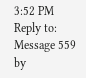3:52 PM
Reply to: Message 559 by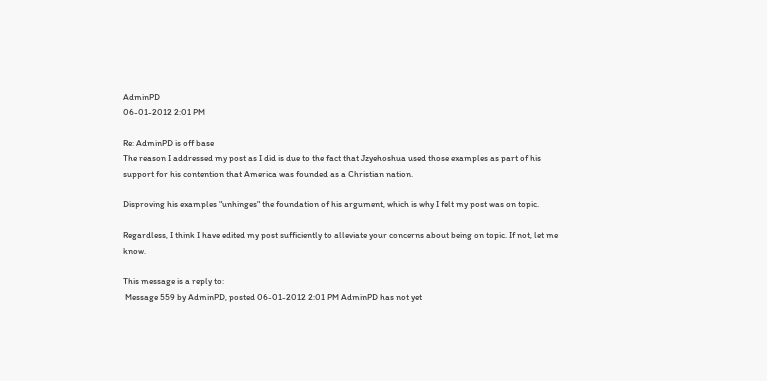AdminPD
06-01-2012 2:01 PM

Re: AdminPD is off base
The reason I addressed my post as I did is due to the fact that Jzyehoshua used those examples as part of his support for his contention that America was founded as a Christian nation.

Disproving his examples "unhinges" the foundation of his argument, which is why I felt my post was on topic.

Regardless, I think I have edited my post sufficiently to alleviate your concerns about being on topic. If not, let me know.

This message is a reply to:
 Message 559 by AdminPD, posted 06-01-2012 2:01 PM AdminPD has not yet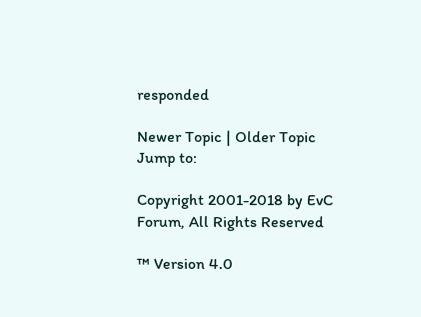responded

Newer Topic | Older Topic
Jump to:

Copyright 2001-2018 by EvC Forum, All Rights Reserved

™ Version 4.0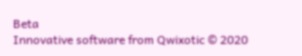Beta
Innovative software from Qwixotic © 2020